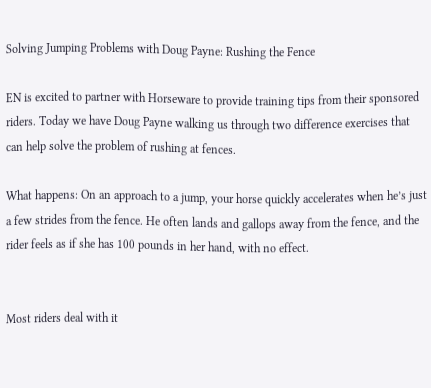Solving Jumping Problems with Doug Payne: Rushing the Fence

EN is excited to partner with Horseware to provide training tips from their sponsored riders. Today we have Doug Payne walking us through two difference exercises that can help solve the problem of rushing at fences.

What happens: On an approach to a jump, your horse quickly accelerates when he’s just a few strides from the fence. He often lands and gallops away from the fence, and the rider feels as if she has 100 pounds in her hand, with no effect.


Most riders deal with it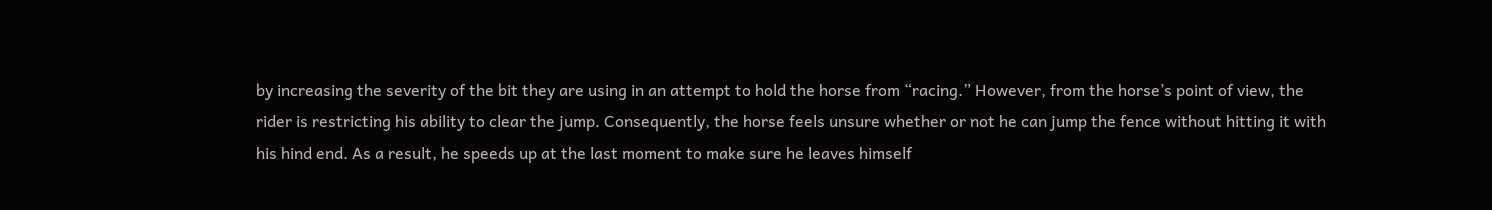by increasing the severity of the bit they are using in an attempt to hold the horse from “racing.” However, from the horse’s point of view, the rider is restricting his ability to clear the jump. Consequently, the horse feels unsure whether or not he can jump the fence without hitting it with his hind end. As a result, he speeds up at the last moment to make sure he leaves himself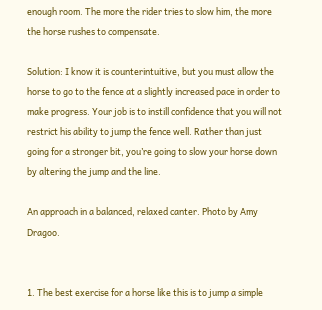enough room. The more the rider tries to slow him, the more the horse rushes to compensate.

Solution: I know it is counterintuitive, but you must allow the horse to go to the fence at a slightly increased pace in order to make progress. Your job is to instill confidence that you will not restrict his ability to jump the fence well. Rather than just going for a stronger bit, you’re going to slow your horse down by altering the jump and the line.

An approach in a balanced, relaxed canter. Photo by Amy Dragoo.


1. The best exercise for a horse like this is to jump a simple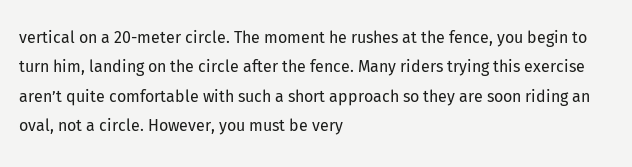vertical on a 20-meter circle. The moment he rushes at the fence, you begin to turn him, landing on the circle after the fence. Many riders trying this exercise aren’t quite comfortable with such a short approach so they are soon riding an oval, not a circle. However, you must be very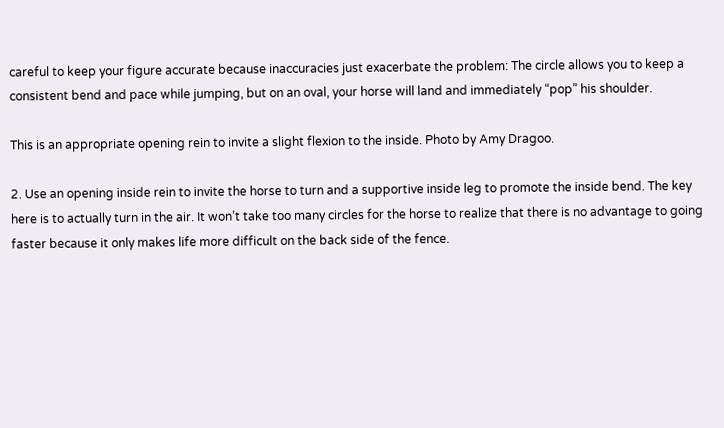careful to keep your figure accurate because inaccuracies just exacerbate the problem: The circle allows you to keep a consistent bend and pace while jumping, but on an oval, your horse will land and immediately “pop” his shoulder.

This is an appropriate opening rein to invite a slight flexion to the inside. Photo by Amy Dragoo.

2. Use an opening inside rein to invite the horse to turn and a supportive inside leg to promote the inside bend. The key here is to actually turn in the air. It won’t take too many circles for the horse to realize that there is no advantage to going faster because it only makes life more difficult on the back side of the fence.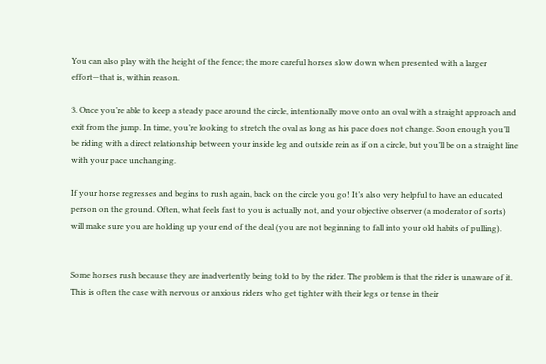You can also play with the height of the fence; the more careful horses slow down when presented with a larger effort—that is, within reason.

3. Once you’re able to keep a steady pace around the circle, intentionally move onto an oval with a straight approach and exit from the jump. In time, you’re looking to stretch the oval as long as his pace does not change. Soon enough you’ll be riding with a direct relationship between your inside leg and outside rein as if on a circle, but you’ll be on a straight line with your pace unchanging.

If your horse regresses and begins to rush again, back on the circle you go! It’s also very helpful to have an educated person on the ground. Often, what feels fast to you is actually not, and your objective observer (a moderator of sorts) will make sure you are holding up your end of the deal (you are not beginning to fall into your old habits of pulling).


Some horses rush because they are inadvertently being told to by the rider. The problem is that the rider is unaware of it. This is often the case with nervous or anxious riders who get tighter with their legs or tense in their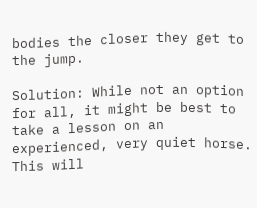bodies the closer they get to the jump.

Solution: While not an option for all, it might be best to take a lesson on an experienced, very quiet horse. This will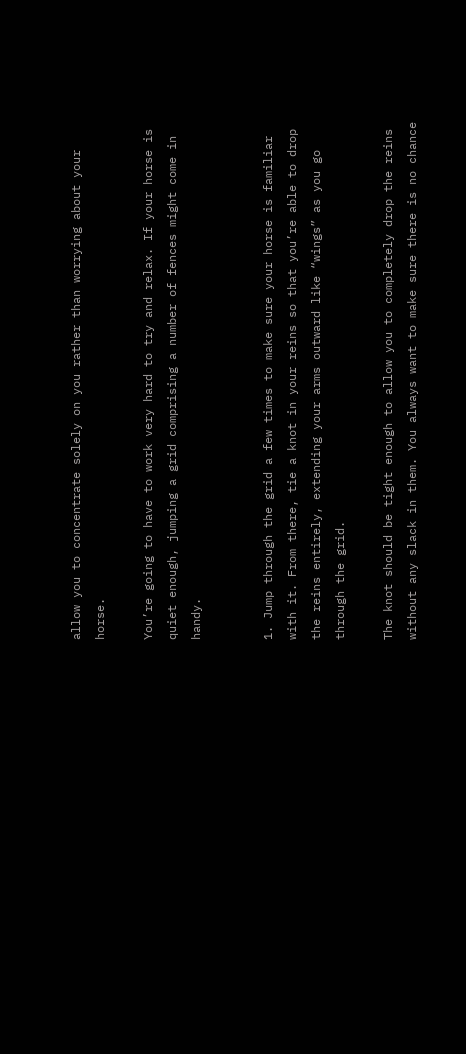allow you to concentrate solely on you rather than worrying about your horse.

You’re going to have to work very hard to try and relax. If your horse is quiet enough, jumping a grid comprising a number of fences might come in handy.


1. Jump through the grid a few times to make sure your horse is familiar with it. From there, tie a knot in your reins so that you’re able to drop the reins entirely, extending your arms outward like “wings” as you go through the grid.

The knot should be tight enough to allow you to completely drop the reins without any slack in them. You always want to make sure there is no chance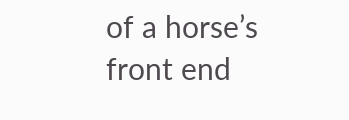of a horse’s front end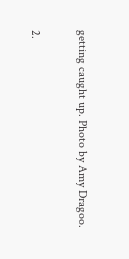getting caught up. Photo by Amy Dragoo.

2.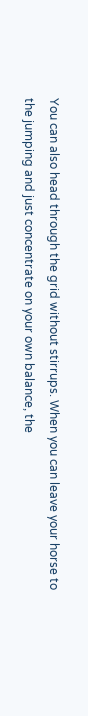You can also head through the grid without stirrups. When you can leave your horse to the jumping and just concentrate on your own balance, the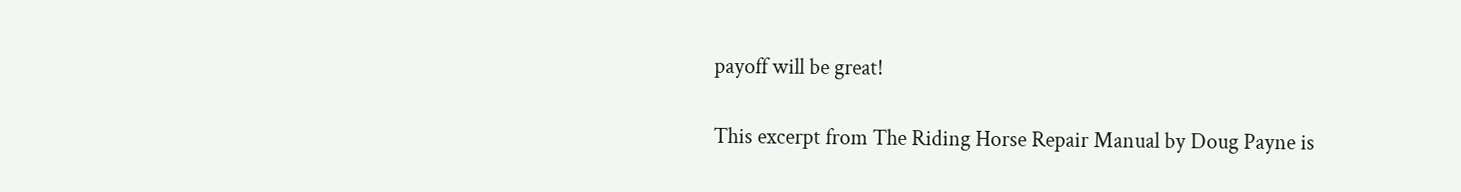payoff will be great!

This excerpt from The Riding Horse Repair Manual by Doug Payne is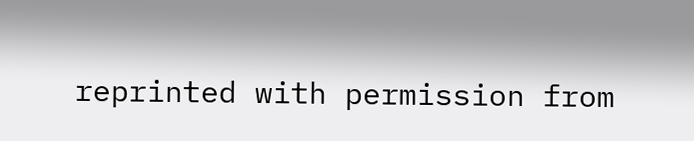reprinted with permission from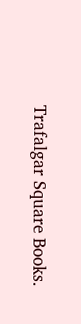Trafalgar Square Books.